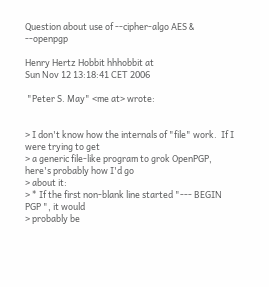Question about use of --cipher-algo AES & --openpgp

Henry Hertz Hobbit hhhobbit at
Sun Nov 12 13:18:41 CET 2006

 "Peter S. May" <me at> wrote:


> I don't know how the internals of "file" work.  If I were trying to get
> a generic file-like program to grok OpenPGP, here's probably how I'd go
> about it:
> * If the first non-blank line started "--- BEGIN PGP ", it would
> probably be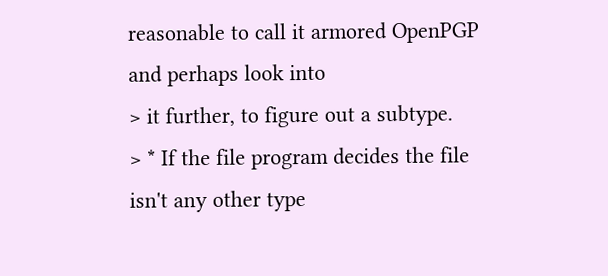reasonable to call it armored OpenPGP and perhaps look into
> it further, to figure out a subtype.
> * If the file program decides the file isn't any other type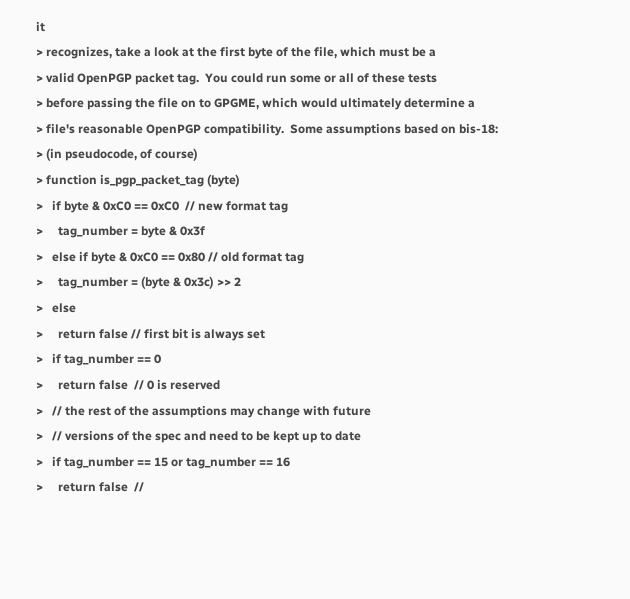it
> recognizes, take a look at the first byte of the file, which must be a
> valid OpenPGP packet tag.  You could run some or all of these tests
> before passing the file on to GPGME, which would ultimately determine a
> file's reasonable OpenPGP compatibility.  Some assumptions based on bis-18:
> (in pseudocode, of course)
> function is_pgp_packet_tag (byte)
>   if byte & 0xC0 == 0xC0  // new format tag
>     tag_number = byte & 0x3f
>   else if byte & 0xC0 == 0x80 // old format tag
>     tag_number = (byte & 0x3c) >> 2
>   else
>     return false // first bit is always set
>   if tag_number == 0
>     return false  // 0 is reserved
>   // the rest of the assumptions may change with future
>   // versions of the spec and need to be kept up to date
>   if tag_number == 15 or tag_number == 16
>     return false  //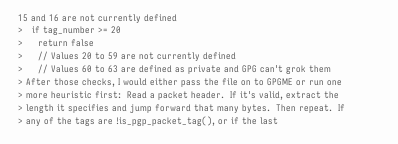15 and 16 are not currently defined
>   if tag_number >= 20
>     return false
>     // Values 20 to 59 are not currently defined
>     // Values 60 to 63 are defined as private and GPG can't grok them
> After those checks, I would either pass the file on to GPGME or run one
> more heuristic first:  Read a packet header.  If it's valid, extract the
> length it specifies and jump forward that many bytes.  Then repeat.  If
> any of the tags are !is_pgp_packet_tag(), or if the last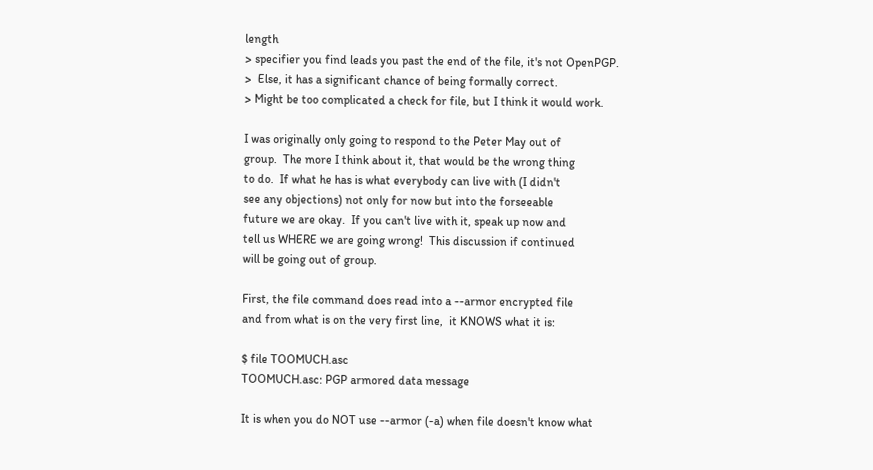length
> specifier you find leads you past the end of the file, it's not OpenPGP.
>  Else, it has a significant chance of being formally correct.
> Might be too complicated a check for file, but I think it would work.

I was originally only going to respond to the Peter May out of
group.  The more I think about it, that would be the wrong thing
to do.  If what he has is what everybody can live with (I didn't
see any objections) not only for now but into the forseeable
future we are okay.  If you can't live with it, speak up now and
tell us WHERE we are going wrong!  This discussion if continued
will be going out of group.

First, the file command does read into a --armor encrypted file
and from what is on the very first line,  it KNOWS what it is:

$ file TOOMUCH.asc
TOOMUCH.asc: PGP armored data message

It is when you do NOT use --armor (-a) when file doesn't know what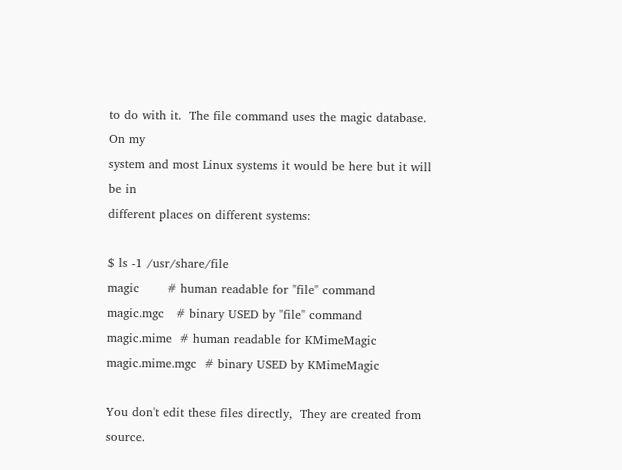to do with it.  The file command uses the magic database.  On my
system and most Linux systems it would be here but it will be in
different places on different systems:

$ ls -1 /usr/share/file
magic       # human readable for "file" command
magic.mgc   # binary USED by "file" command
magic.mime  # human readable for KMimeMagic
magic.mime.mgc  # binary USED by KMimeMagic

You don't edit these files directly,  They are created from source.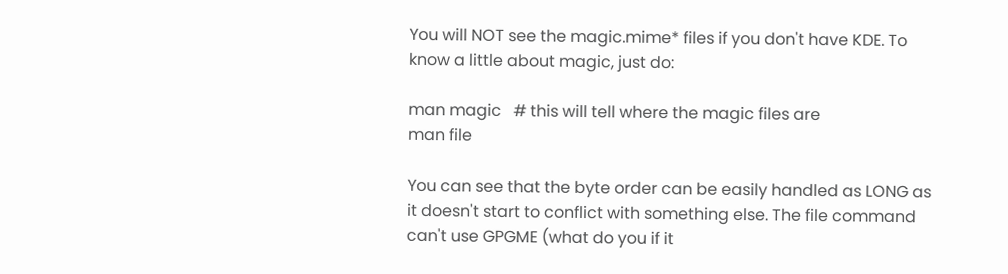You will NOT see the magic.mime* files if you don't have KDE. To
know a little about magic, just do:

man magic   # this will tell where the magic files are
man file

You can see that the byte order can be easily handled as LONG as
it doesn't start to conflict with something else. The file command
can't use GPGME (what do you if it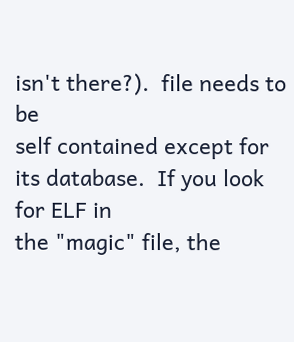isn't there?).  file needs to be
self contained except for its database.  If you look for ELF in
the "magic" file, the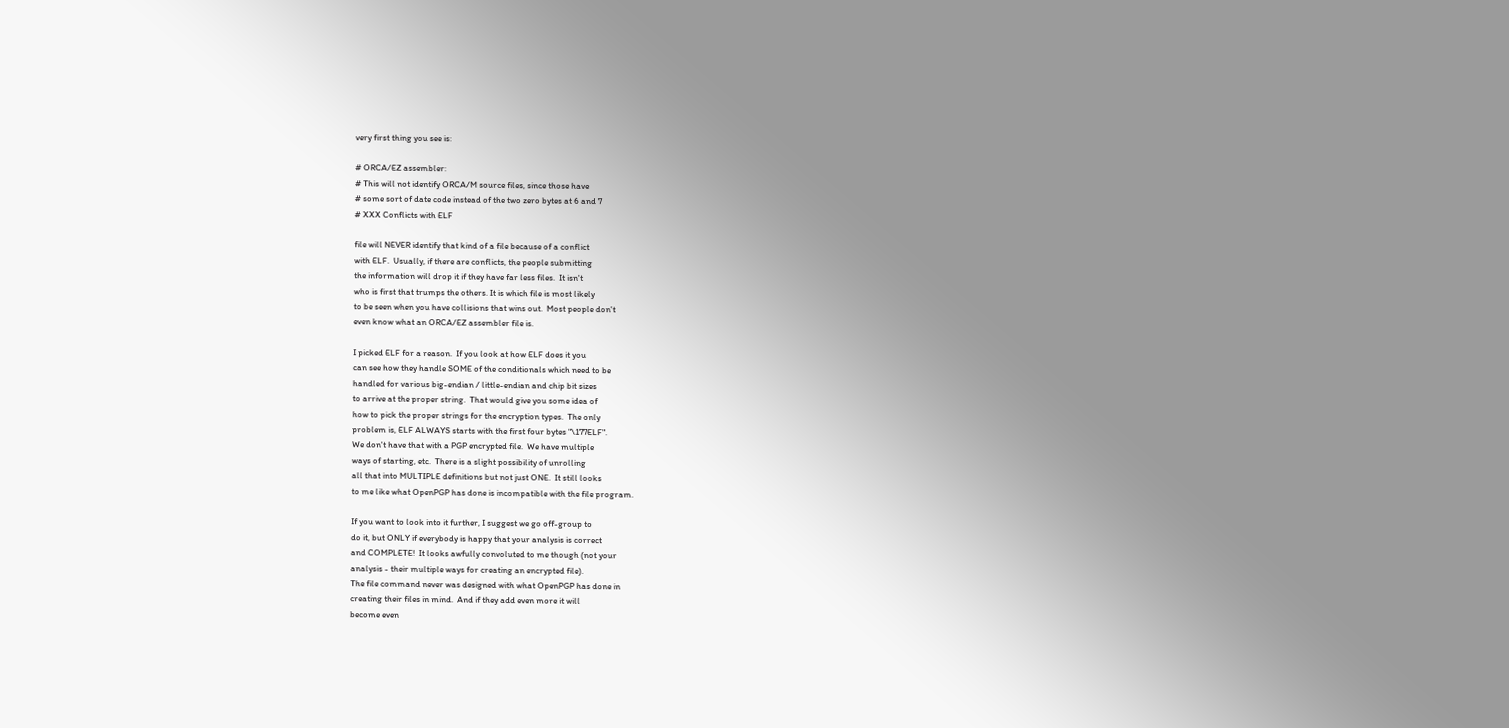very first thing you see is:

# ORCA/EZ assembler:
# This will not identify ORCA/M source files, since those have
# some sort of date code instead of the two zero bytes at 6 and 7
# XXX Conflicts with ELF

file will NEVER identify that kind of a file because of a conflict
with ELF.  Usually, if there are conflicts, the people submitting
the information will drop it if they have far less files.  It isn't
who is first that trumps the others. It is which file is most likely
to be seen when you have collisions that wins out.  Most people don't
even know what an ORCA/EZ assembler file is.

I picked ELF for a reason.  If you look at how ELF does it you
can see how they handle SOME of the conditionals which need to be
handled for various big-endian / little-endian and chip bit sizes
to arrive at the proper string.  That would give you some idea of
how to pick the proper strings for the encryption types.  The only
problem is, ELF ALWAYS starts with the first four bytes "\177ELF".
We don't have that with a PGP encrypted file.  We have multiple
ways of starting, etc.  There is a slight possibility of unrolling
all that into MULTIPLE definitions but not just ONE.  It still looks
to me like what OpenPGP has done is incompatible with the file program.

If you want to look into it further, I suggest we go off-group to
do it, but ONLY if everybody is happy that your analysis is correct
and COMPLETE!  It looks awfully convoluted to me though (not your
analysis - their multiple ways for creating an encrypted file).
The file command never was designed with what OpenPGP has done in
creating their files in mind.  And if they add even more it will
become even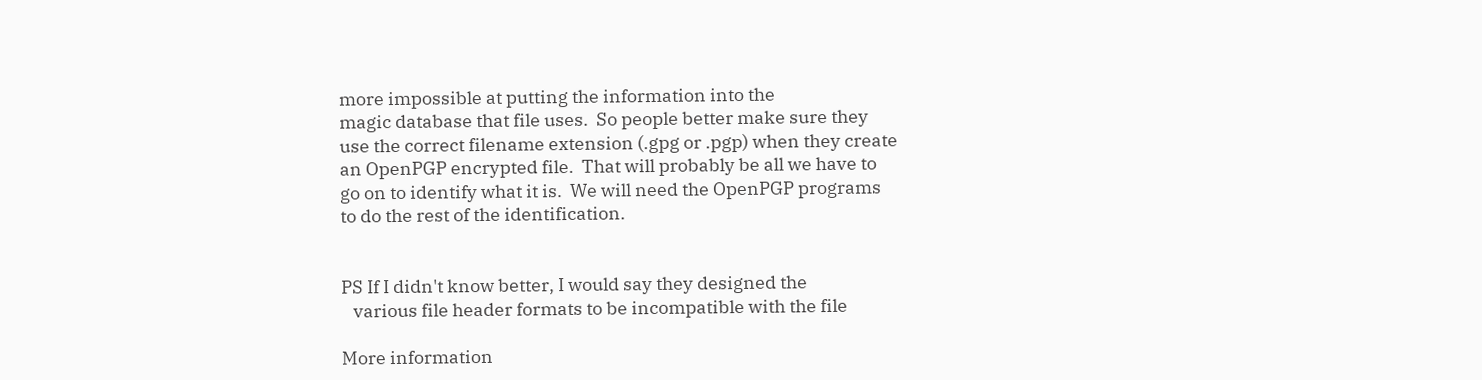more impossible at putting the information into the
magic database that file uses.  So people better make sure they
use the correct filename extension (.gpg or .pgp) when they create
an OpenPGP encrypted file.  That will probably be all we have to
go on to identify what it is.  We will need the OpenPGP programs
to do the rest of the identification.


PS If I didn't know better, I would say they designed the
   various file header formats to be incompatible with the file

More information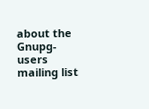about the Gnupg-users mailing list